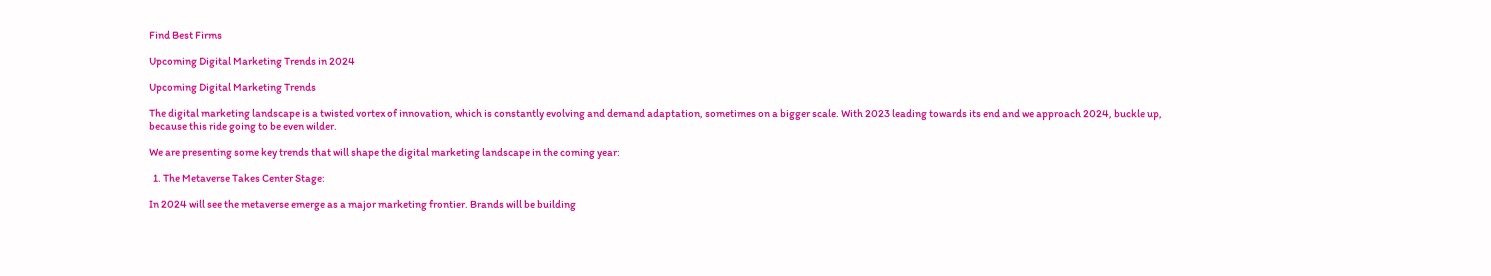Find Best Firms

Upcoming Digital Marketing Trends in 2024

Upcoming Digital Marketing Trends

The digital marketing landscape is a twisted vortex of innovation, which is constantly evolving and demand adaptation, sometimes on a bigger scale. With 2023 leading towards its end and we approach 2024, buckle up, because this ride going to be even wilder.

We are presenting some key trends that will shape the digital marketing landscape in the coming year:

  1. The Metaverse Takes Center Stage:

In 2024 will see the metaverse emerge as a major marketing frontier. Brands will be building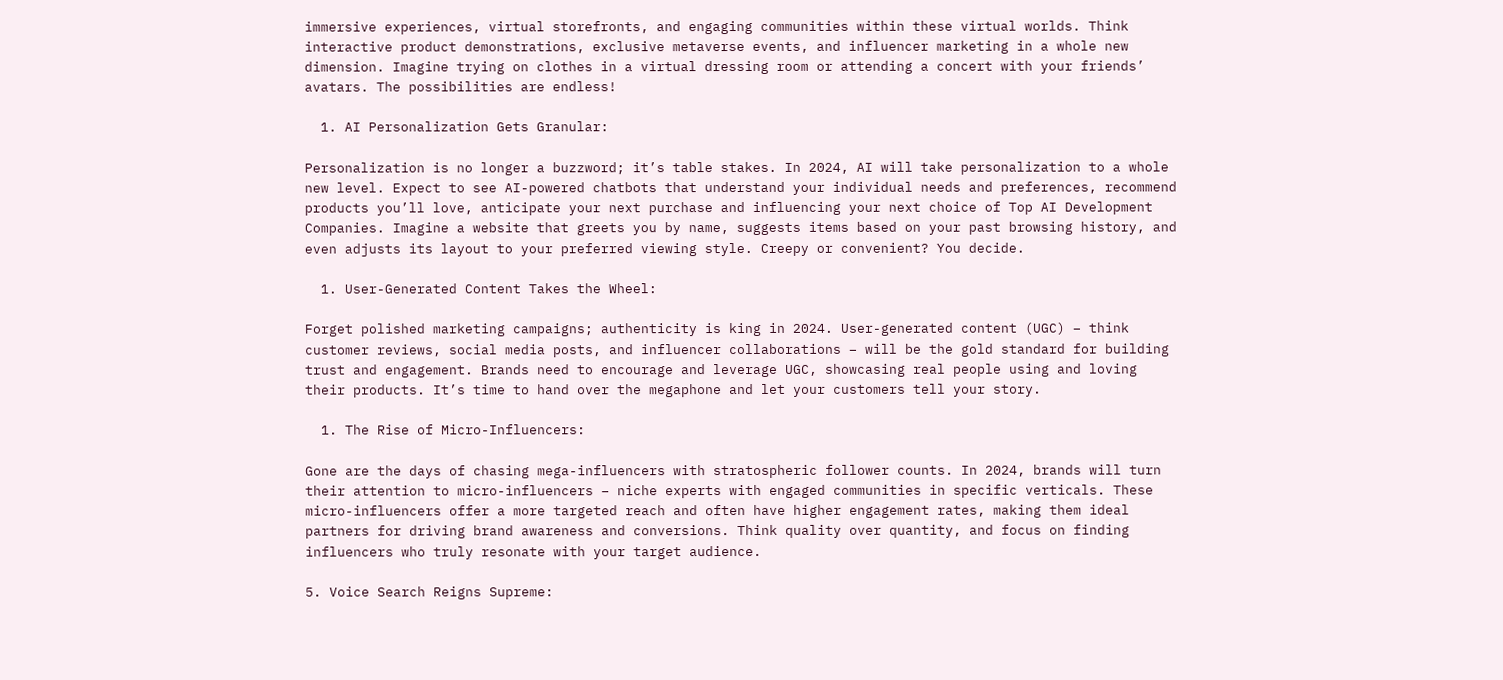immersive experiences, virtual storefronts, and engaging communities within these virtual worlds. Think interactive product demonstrations, exclusive metaverse events, and influencer marketing in a whole new dimension. Imagine trying on clothes in a virtual dressing room or attending a concert with your friends’ avatars. The possibilities are endless!

  1. AI Personalization Gets Granular:

Personalization is no longer a buzzword; it’s table stakes. In 2024, AI will take personalization to a whole new level. Expect to see AI-powered chatbots that understand your individual needs and preferences, recommend products you’ll love, anticipate your next purchase and influencing your next choice of Top AI Development Companies. Imagine a website that greets you by name, suggests items based on your past browsing history, and even adjusts its layout to your preferred viewing style. Creepy or convenient? You decide.

  1. User-Generated Content Takes the Wheel:

Forget polished marketing campaigns; authenticity is king in 2024. User-generated content (UGC) – think customer reviews, social media posts, and influencer collaborations – will be the gold standard for building trust and engagement. Brands need to encourage and leverage UGC, showcasing real people using and loving their products. It’s time to hand over the megaphone and let your customers tell your story.

  1. The Rise of Micro-Influencers:

Gone are the days of chasing mega-influencers with stratospheric follower counts. In 2024, brands will turn their attention to micro-influencers – niche experts with engaged communities in specific verticals. These micro-influencers offer a more targeted reach and often have higher engagement rates, making them ideal partners for driving brand awareness and conversions. Think quality over quantity, and focus on finding influencers who truly resonate with your target audience.

5. Voice Search Reigns Supreme: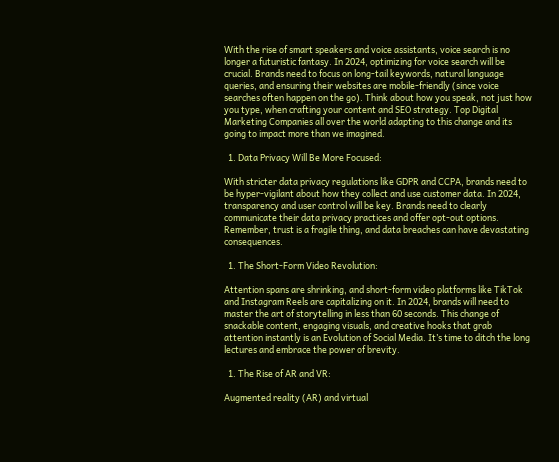With the rise of smart speakers and voice assistants, voice search is no longer a futuristic fantasy. In 2024, optimizing for voice search will be crucial. Brands need to focus on long-tail keywords, natural language queries, and ensuring their websites are mobile-friendly (since voice searches often happen on the go). Think about how you speak, not just how you type, when crafting your content and SEO strategy. Top Digital Marketing Companies all over the world adapting to this change and its going to impact more than we imagined.

  1. Data Privacy Will Be More Focused:

With stricter data privacy regulations like GDPR and CCPA, brands need to be hyper-vigilant about how they collect and use customer data. In 2024, transparency and user control will be key. Brands need to clearly communicate their data privacy practices and offer opt-out options. Remember, trust is a fragile thing, and data breaches can have devastating consequences.

  1. The Short-Form Video Revolution:

Attention spans are shrinking, and short-form video platforms like TikTok and Instagram Reels are capitalizing on it. In 2024, brands will need to master the art of storytelling in less than 60 seconds. This change of snackable content, engaging visuals, and creative hooks that grab attention instantly is an Evolution of Social Media. It’s time to ditch the long lectures and embrace the power of brevity.

  1. The Rise of AR and VR:

Augmented reality (AR) and virtual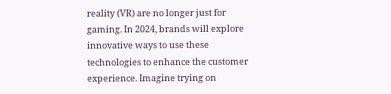reality (VR) are no longer just for gaming. In 2024, brands will explore innovative ways to use these technologies to enhance the customer experience. Imagine trying on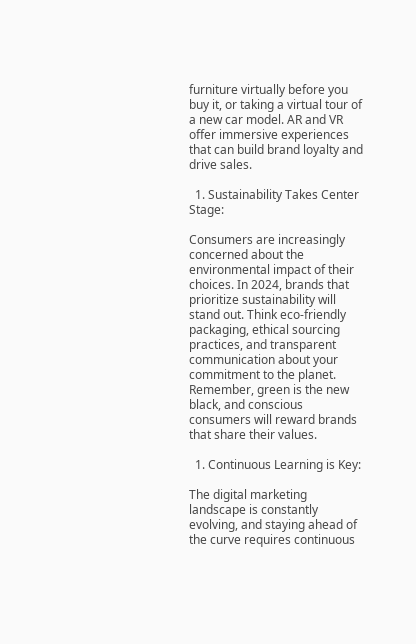furniture virtually before you buy it, or taking a virtual tour of a new car model. AR and VR offer immersive experiences that can build brand loyalty and drive sales.

  1. Sustainability Takes Center Stage:

Consumers are increasingly concerned about the environmental impact of their choices. In 2024, brands that prioritize sustainability will stand out. Think eco-friendly packaging, ethical sourcing practices, and transparent communication about your commitment to the planet. Remember, green is the new black, and conscious consumers will reward brands that share their values.

  1. Continuous Learning is Key:

The digital marketing landscape is constantly evolving, and staying ahead of the curve requires continuous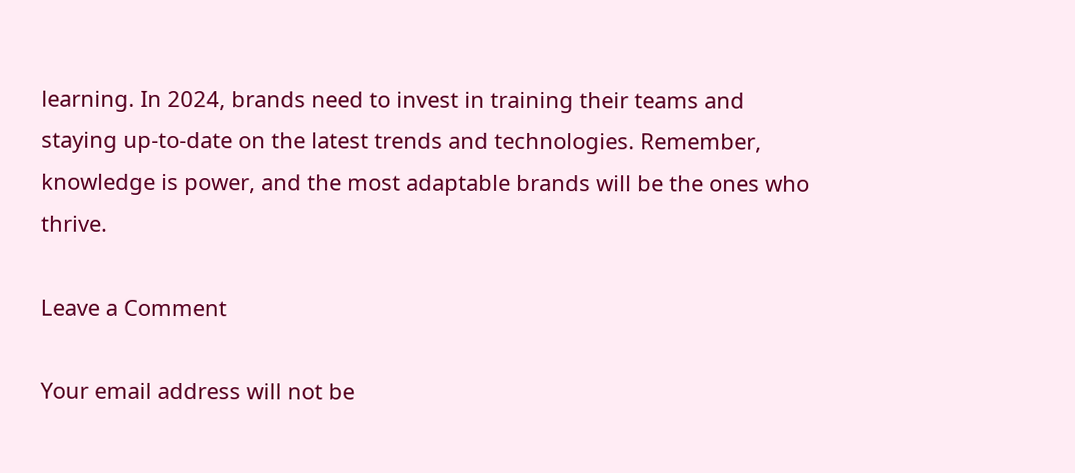learning. In 2024, brands need to invest in training their teams and staying up-to-date on the latest trends and technologies. Remember, knowledge is power, and the most adaptable brands will be the ones who thrive.

Leave a Comment

Your email address will not be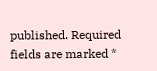published. Required fields are marked *